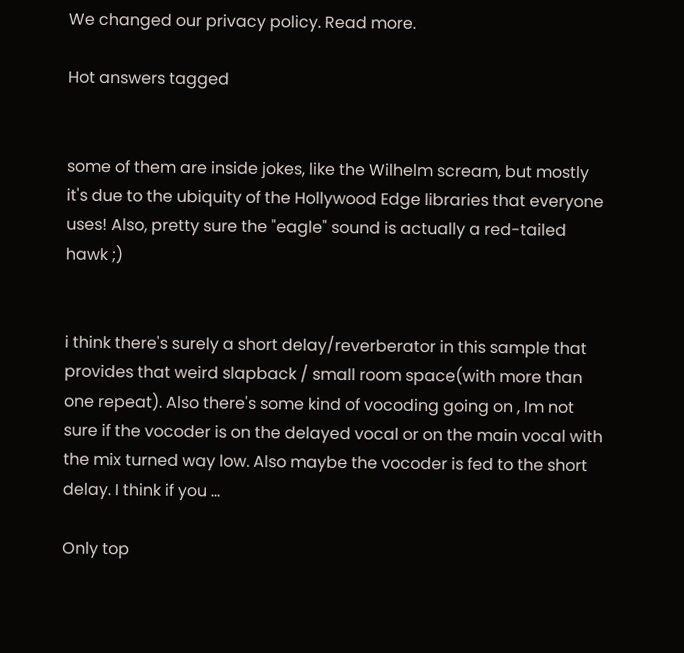We changed our privacy policy. Read more.

Hot answers tagged


some of them are inside jokes, like the Wilhelm scream, but mostly it's due to the ubiquity of the Hollywood Edge libraries that everyone uses! Also, pretty sure the "eagle" sound is actually a red-tailed hawk ;)


i think there's surely a short delay/reverberator in this sample that provides that weird slapback / small room space(with more than one repeat). Also there's some kind of vocoding going on , Im not sure if the vocoder is on the delayed vocal or on the main vocal with the mix turned way low. Also maybe the vocoder is fed to the short delay. I think if you ...

Only top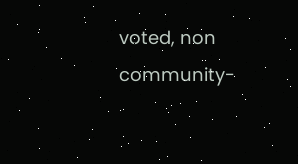voted, non community-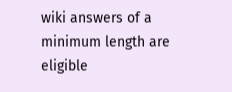wiki answers of a minimum length are eligible